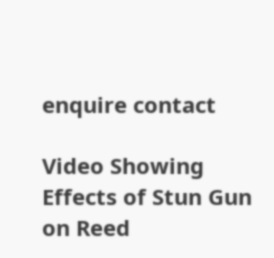enquire contact

Video Showing Effects of Stun Gun on Reed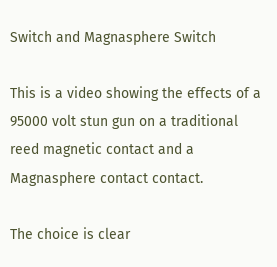Switch and Magnasphere Switch

This is a video showing the effects of a 95000 volt stun gun on a traditional reed magnetic contact and a Magnasphere contact contact.

The choice is clear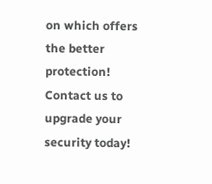on which offers the better protection!  Contact us to upgrade your security today!